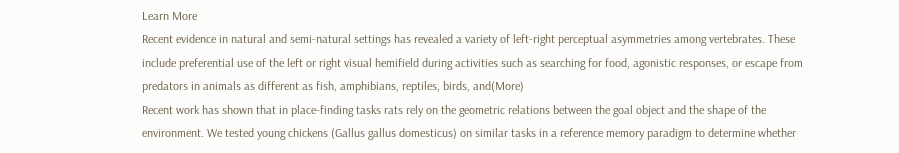Learn More
Recent evidence in natural and semi-natural settings has revealed a variety of left-right perceptual asymmetries among vertebrates. These include preferential use of the left or right visual hemifield during activities such as searching for food, agonistic responses, or escape from predators in animals as different as fish, amphibians, reptiles, birds, and(More)
Recent work has shown that in place-finding tasks rats rely on the geometric relations between the goal object and the shape of the environment. We tested young chickens (Gallus gallus domesticus) on similar tasks in a reference memory paradigm to determine whether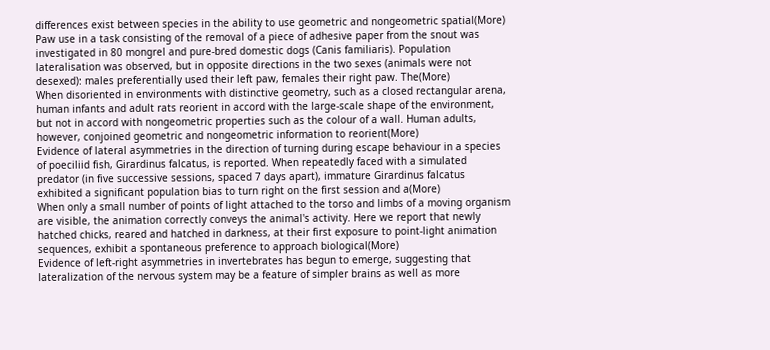differences exist between species in the ability to use geometric and nongeometric spatial(More)
Paw use in a task consisting of the removal of a piece of adhesive paper from the snout was investigated in 80 mongrel and pure-bred domestic dogs (Canis familiaris). Population lateralisation was observed, but in opposite directions in the two sexes (animals were not desexed): males preferentially used their left paw, females their right paw. The(More)
When disoriented in environments with distinctive geometry, such as a closed rectangular arena, human infants and adult rats reorient in accord with the large-scale shape of the environment, but not in accord with nongeometric properties such as the colour of a wall. Human adults, however, conjoined geometric and nongeometric information to reorient(More)
Evidence of lateral asymmetries in the direction of turning during escape behaviour in a species of poeciliid fish, Girardinus falcatus, is reported. When repeatedly faced with a simulated predator (in five successive sessions, spaced 7 days apart), immature Girardinus falcatus exhibited a significant population bias to turn right on the first session and a(More)
When only a small number of points of light attached to the torso and limbs of a moving organism are visible, the animation correctly conveys the animal's activity. Here we report that newly hatched chicks, reared and hatched in darkness, at their first exposure to point-light animation sequences, exhibit a spontaneous preference to approach biological(More)
Evidence of left-right asymmetries in invertebrates has begun to emerge, suggesting that lateralization of the nervous system may be a feature of simpler brains as well as more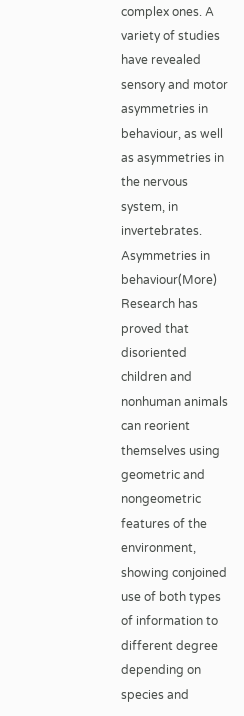complex ones. A variety of studies have revealed sensory and motor asymmetries in behaviour, as well as asymmetries in the nervous system, in invertebrates. Asymmetries in behaviour(More)
Research has proved that disoriented children and nonhuman animals can reorient themselves using geometric and nongeometric features of the environment, showing conjoined use of both types of information to different degree depending on species and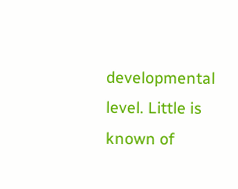developmental level. Little is known of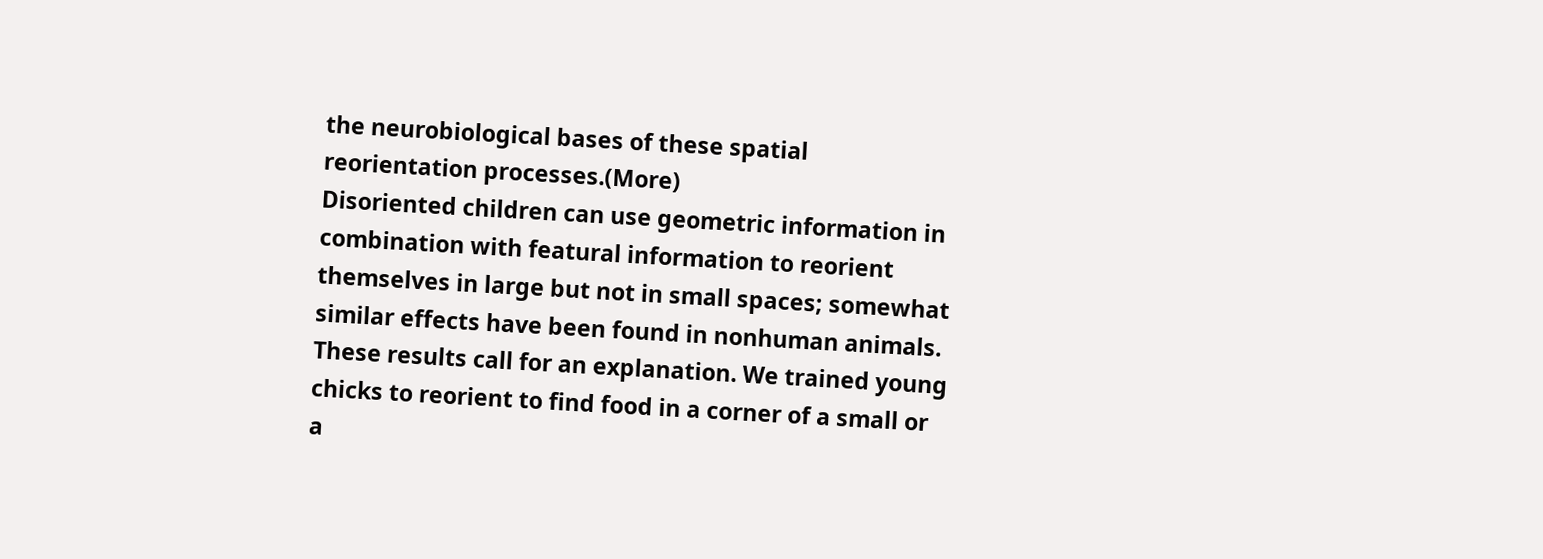the neurobiological bases of these spatial reorientation processes.(More)
Disoriented children can use geometric information in combination with featural information to reorient themselves in large but not in small spaces; somewhat similar effects have been found in nonhuman animals. These results call for an explanation. We trained young chicks to reorient to find food in a corner of a small or a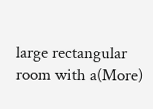large rectangular room with a(More)